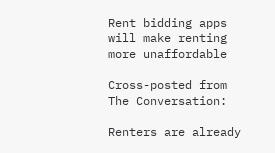Rent bidding apps will make renting more unaffordable

Cross-posted from The Conversation:

Renters are already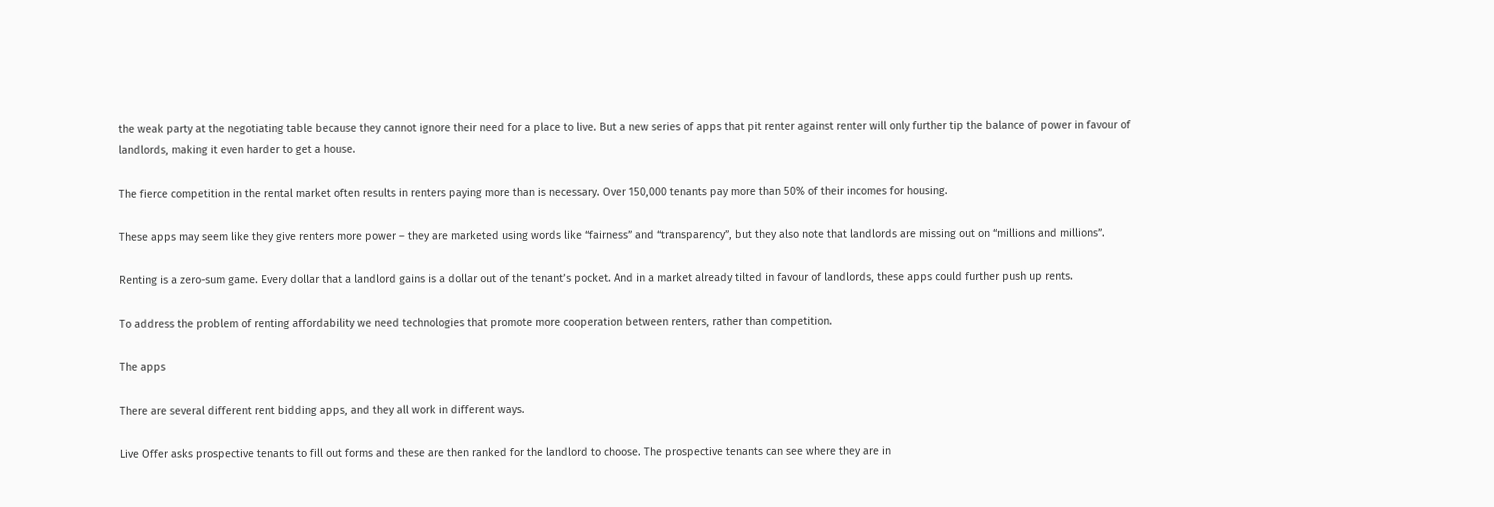the weak party at the negotiating table because they cannot ignore their need for a place to live. But a new series of apps that pit renter against renter will only further tip the balance of power in favour of landlords, making it even harder to get a house.

The fierce competition in the rental market often results in renters paying more than is necessary. Over 150,000 tenants pay more than 50% of their incomes for housing.

These apps may seem like they give renters more power – they are marketed using words like “fairness” and “transparency”, but they also note that landlords are missing out on “millions and millions”.

Renting is a zero-sum game. Every dollar that a landlord gains is a dollar out of the tenant’s pocket. And in a market already tilted in favour of landlords, these apps could further push up rents.

To address the problem of renting affordability we need technologies that promote more cooperation between renters, rather than competition.

The apps

There are several different rent bidding apps, and they all work in different ways.

Live Offer asks prospective tenants to fill out forms and these are then ranked for the landlord to choose. The prospective tenants can see where they are in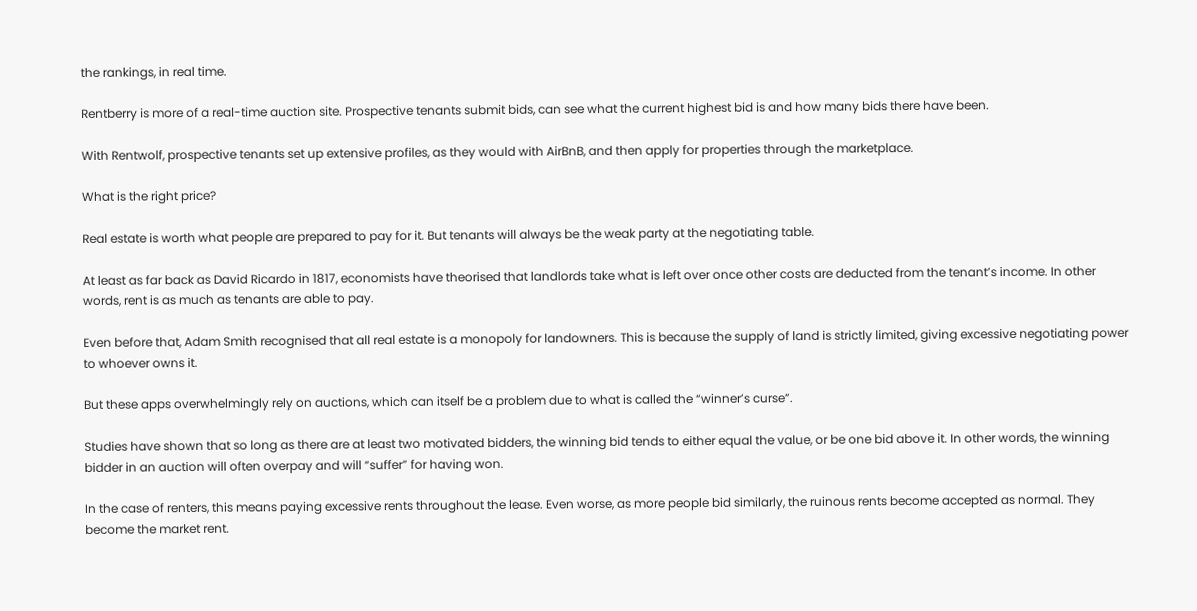the rankings, in real time.

Rentberry is more of a real-time auction site. Prospective tenants submit bids, can see what the current highest bid is and how many bids there have been.

With Rentwolf, prospective tenants set up extensive profiles, as they would with AirBnB, and then apply for properties through the marketplace.

What is the right price?

Real estate is worth what people are prepared to pay for it. But tenants will always be the weak party at the negotiating table.

At least as far back as David Ricardo in 1817, economists have theorised that landlords take what is left over once other costs are deducted from the tenant’s income. In other words, rent is as much as tenants are able to pay.

Even before that, Adam Smith recognised that all real estate is a monopoly for landowners. This is because the supply of land is strictly limited, giving excessive negotiating power to whoever owns it.

But these apps overwhelmingly rely on auctions, which can itself be a problem due to what is called the “winner’s curse”.

Studies have shown that so long as there are at least two motivated bidders, the winning bid tends to either equal the value, or be one bid above it. In other words, the winning bidder in an auction will often overpay and will “suffer” for having won.

In the case of renters, this means paying excessive rents throughout the lease. Even worse, as more people bid similarly, the ruinous rents become accepted as normal. They become the market rent.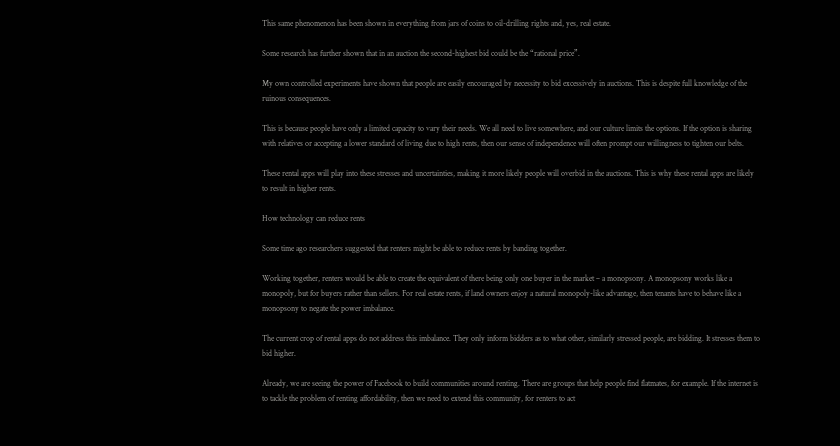This same phenomenon has been shown in everything from jars of coins to oil-drilling rights and, yes, real estate.

Some research has further shown that in an auction the second-highest bid could be the “rational price”.

My own controlled experiments have shown that people are easily encouraged by necessity to bid excessively in auctions. This is despite full knowledge of the ruinous consequences.

This is because people have only a limited capacity to vary their needs. We all need to live somewhere, and our culture limits the options. If the option is sharing with relatives or accepting a lower standard of living due to high rents, then our sense of independence will often prompt our willingness to tighten our belts.

These rental apps will play into these stresses and uncertainties, making it more likely people will overbid in the auctions. This is why these rental apps are likely to result in higher rents.

How technology can reduce rents

Some time ago researchers suggested that renters might be able to reduce rents by banding together.

Working together, renters would be able to create the equivalent of there being only one buyer in the market – a monopsony. A monopsony works like a monopoly, but for buyers rather than sellers. For real estate rents, if land owners enjoy a natural monopoly-like advantage, then tenants have to behave like a monopsony to negate the power imbalance.

The current crop of rental apps do not address this imbalance. They only inform bidders as to what other, similarly stressed people, are bidding. It stresses them to bid higher.

Already, we are seeing the power of Facebook to build communities around renting. There are groups that help people find flatmates, for example. If the internet is to tackle the problem of renting affordability, then we need to extend this community, for renters to act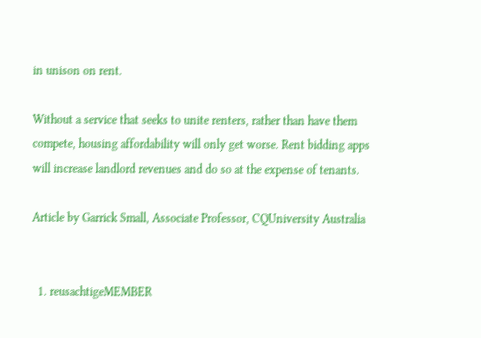in unison on rent.

Without a service that seeks to unite renters, rather than have them compete, housing affordability will only get worse. Rent bidding apps will increase landlord revenues and do so at the expense of tenants.

Article by Garrick Small, Associate Professor, CQUniversity Australia


  1. reusachtigeMEMBER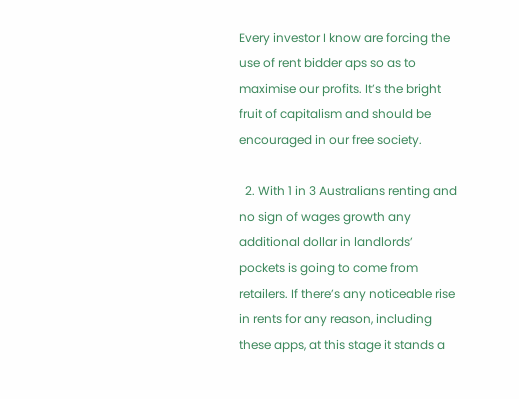Every investor I know are forcing the use of rent bidder aps so as to maximise our profits. It’s the bright fruit of capitalism and should be encouraged in our free society.

  2. With 1 in 3 Australians renting and no sign of wages growth any additional dollar in landlords’ pockets is going to come from retailers. If there’s any noticeable rise in rents for any reason, including these apps, at this stage it stands a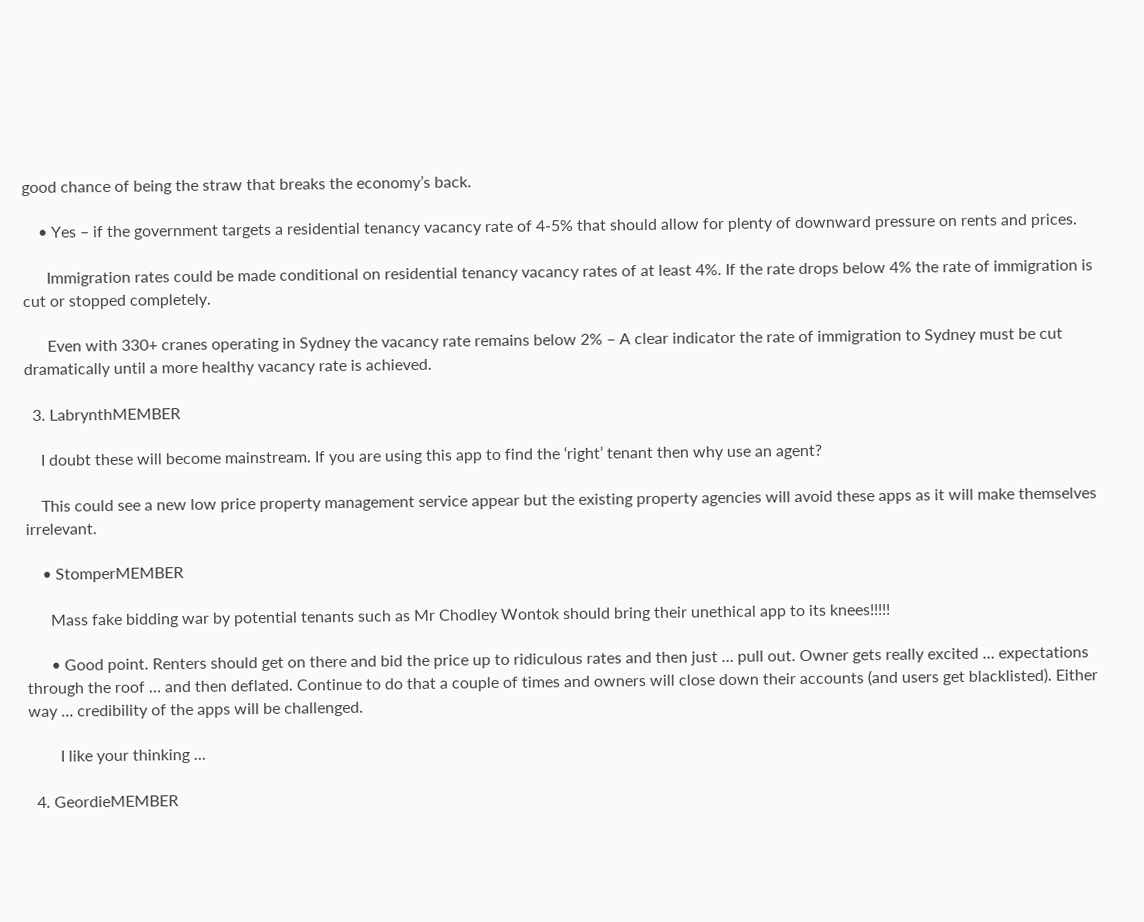good chance of being the straw that breaks the economy’s back.

    • Yes – if the government targets a residential tenancy vacancy rate of 4-5% that should allow for plenty of downward pressure on rents and prices.

      Immigration rates could be made conditional on residential tenancy vacancy rates of at least 4%. If the rate drops below 4% the rate of immigration is cut or stopped completely.

      Even with 330+ cranes operating in Sydney the vacancy rate remains below 2% – A clear indicator the rate of immigration to Sydney must be cut dramatically until a more healthy vacancy rate is achieved.

  3. LabrynthMEMBER

    I doubt these will become mainstream. If you are using this app to find the ‘right’ tenant then why use an agent?

    This could see a new low price property management service appear but the existing property agencies will avoid these apps as it will make themselves irrelevant.

    • StomperMEMBER

      Mass fake bidding war by potential tenants such as Mr Chodley Wontok should bring their unethical app to its knees!!!!!

      • Good point. Renters should get on there and bid the price up to ridiculous rates and then just … pull out. Owner gets really excited … expectations through the roof … and then deflated. Continue to do that a couple of times and owners will close down their accounts (and users get blacklisted). Either way … credibility of the apps will be challenged.

        I like your thinking …

  4. GeordieMEMBER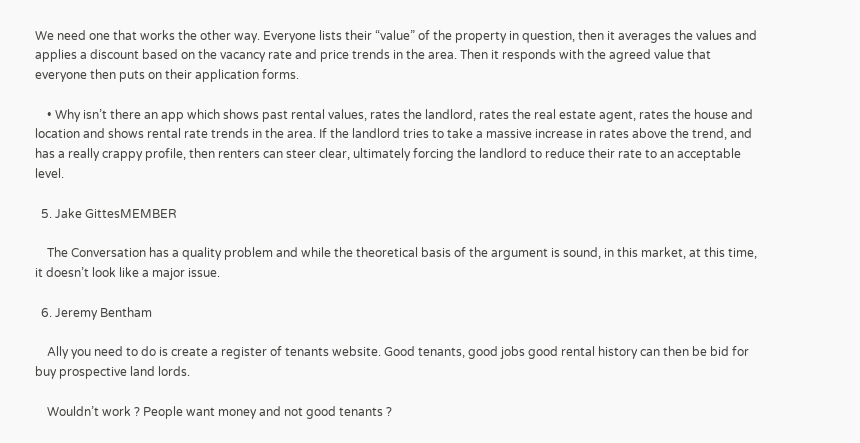We need one that works the other way. Everyone lists their “value” of the property in question, then it averages the values and applies a discount based on the vacancy rate and price trends in the area. Then it responds with the agreed value that everyone then puts on their application forms.

    • Why isn’t there an app which shows past rental values, rates the landlord, rates the real estate agent, rates the house and location and shows rental rate trends in the area. If the landlord tries to take a massive increase in rates above the trend, and has a really crappy profile, then renters can steer clear, ultimately forcing the landlord to reduce their rate to an acceptable level.

  5. Jake GittesMEMBER

    The Conversation has a quality problem and while the theoretical basis of the argument is sound, in this market, at this time, it doesn’t look like a major issue.

  6. Jeremy Bentham

    Ally you need to do is create a register of tenants website. Good tenants, good jobs good rental history can then be bid for buy prospective land lords.

    Wouldn’t work ? People want money and not good tenants ?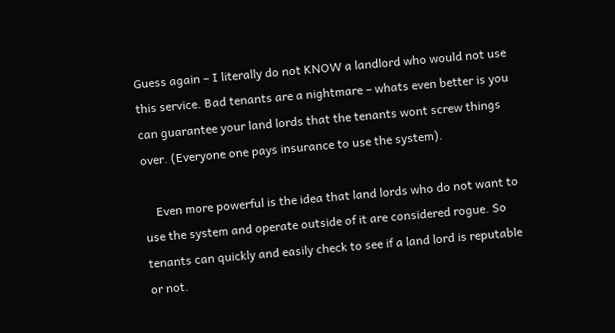Guess again – I literally do not KNOW a landlord who would not use this service. Bad tenants are a nightmare – whats even better is you can guarantee your land lords that the tenants wont screw things over. (Everyone one pays insurance to use the system).

    Even more powerful is the idea that land lords who do not want to use the system and operate outside of it are considered rogue. So tenants can quickly and easily check to see if a land lord is reputable or not.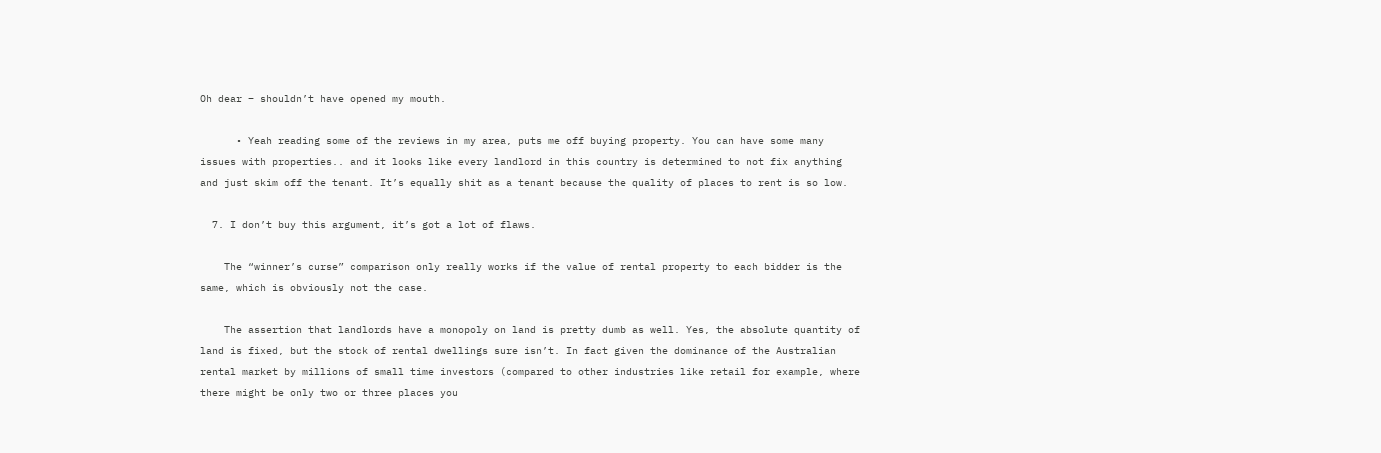Oh dear – shouldn’t have opened my mouth.

      • Yeah reading some of the reviews in my area, puts me off buying property. You can have some many issues with properties.. and it looks like every landlord in this country is determined to not fix anything and just skim off the tenant. It’s equally shit as a tenant because the quality of places to rent is so low.

  7. I don’t buy this argument, it’s got a lot of flaws.

    The “winner’s curse” comparison only really works if the value of rental property to each bidder is the same, which is obviously not the case.

    The assertion that landlords have a monopoly on land is pretty dumb as well. Yes, the absolute quantity of land is fixed, but the stock of rental dwellings sure isn’t. In fact given the dominance of the Australian rental market by millions of small time investors (compared to other industries like retail for example, where there might be only two or three places you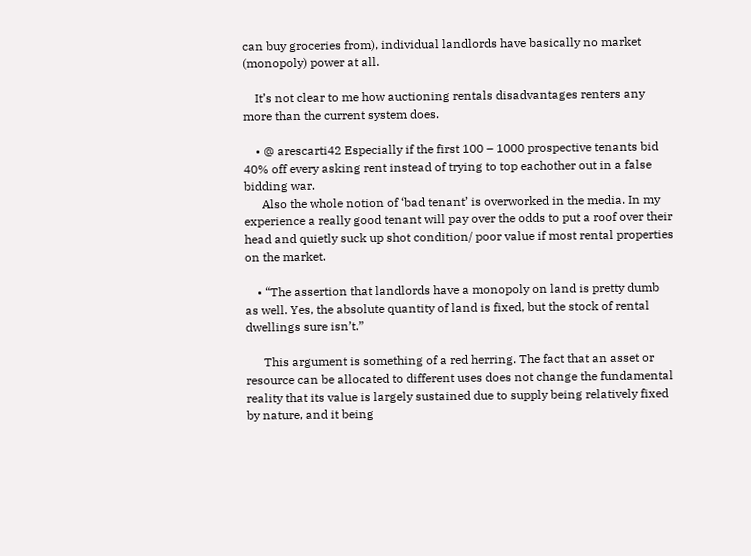can buy groceries from), individual landlords have basically no market (monopoly) power at all.

    It’s not clear to me how auctioning rentals disadvantages renters any more than the current system does.

    • @ arescarti42 Especially if the first 100 – 1000 prospective tenants bid 40% off every asking rent instead of trying to top eachother out in a false bidding war.
      Also the whole notion of ‘bad tenant’ is overworked in the media. In my experience a really good tenant will pay over the odds to put a roof over their head and quietly suck up shot condition/ poor value if most rental properties on the market.

    • “The assertion that landlords have a monopoly on land is pretty dumb as well. Yes, the absolute quantity of land is fixed, but the stock of rental dwellings sure isn’t.”

      This argument is something of a red herring. The fact that an asset or resource can be allocated to different uses does not change the fundamental reality that its value is largely sustained due to supply being relatively fixed by nature, and it being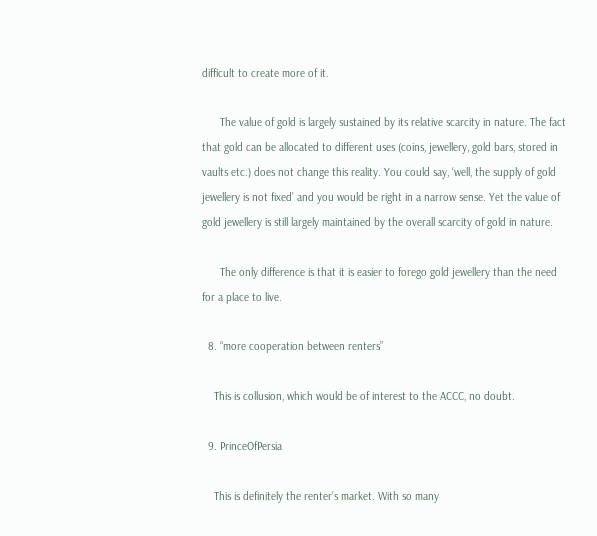difficult to create more of it.

      The value of gold is largely sustained by its relative scarcity in nature. The fact that gold can be allocated to different uses (coins, jewellery, gold bars, stored in vaults etc.) does not change this reality. You could say, ‘well, the supply of gold jewellery is not fixed’ and you would be right in a narrow sense. Yet the value of gold jewellery is still largely maintained by the overall scarcity of gold in nature.

      The only difference is that it is easier to forego gold jewellery than the need for a place to live.

  8. “more cooperation between renters”

    This is collusion, which would be of interest to the ACCC, no doubt.

  9. PrinceOfPersia

    This is definitely the renter’s market. With so many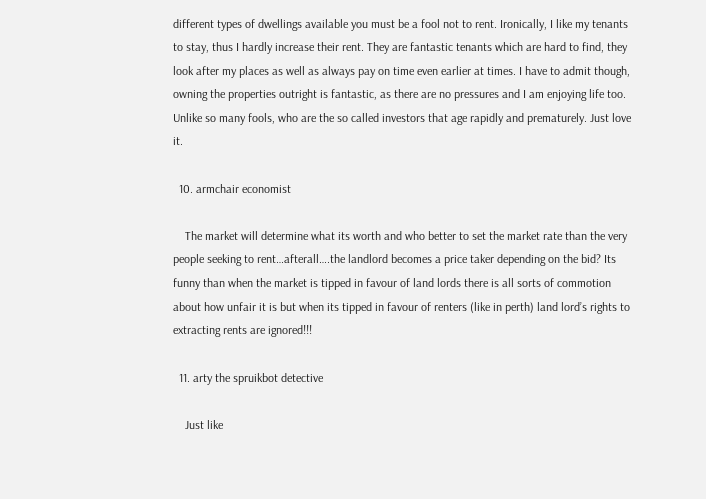different types of dwellings available you must be a fool not to rent. Ironically, I like my tenants to stay, thus I hardly increase their rent. They are fantastic tenants which are hard to find, they look after my places as well as always pay on time even earlier at times. I have to admit though, owning the properties outright is fantastic, as there are no pressures and I am enjoying life too. Unlike so many fools, who are the so called investors that age rapidly and prematurely. Just love it.

  10. armchair economist

    The market will determine what its worth and who better to set the market rate than the very people seeking to rent…afterall….the landlord becomes a price taker depending on the bid? Its funny than when the market is tipped in favour of land lords there is all sorts of commotion about how unfair it is but when its tipped in favour of renters (like in perth) land lord’s rights to extracting rents are ignored!!!

  11. arty the spruikbot detective

    Just like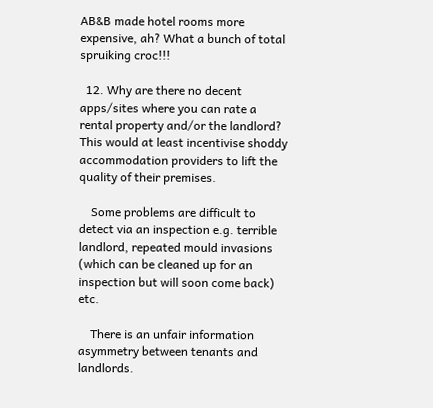AB&B made hotel rooms more expensive, ah? What a bunch of total spruiking croc!!!

  12. Why are there no decent apps/sites where you can rate a rental property and/or the landlord? This would at least incentivise shoddy accommodation providers to lift the quality of their premises.

    Some problems are difficult to detect via an inspection e.g. terrible landlord, repeated mould invasions (which can be cleaned up for an inspection but will soon come back) etc.

    There is an unfair information asymmetry between tenants and landlords.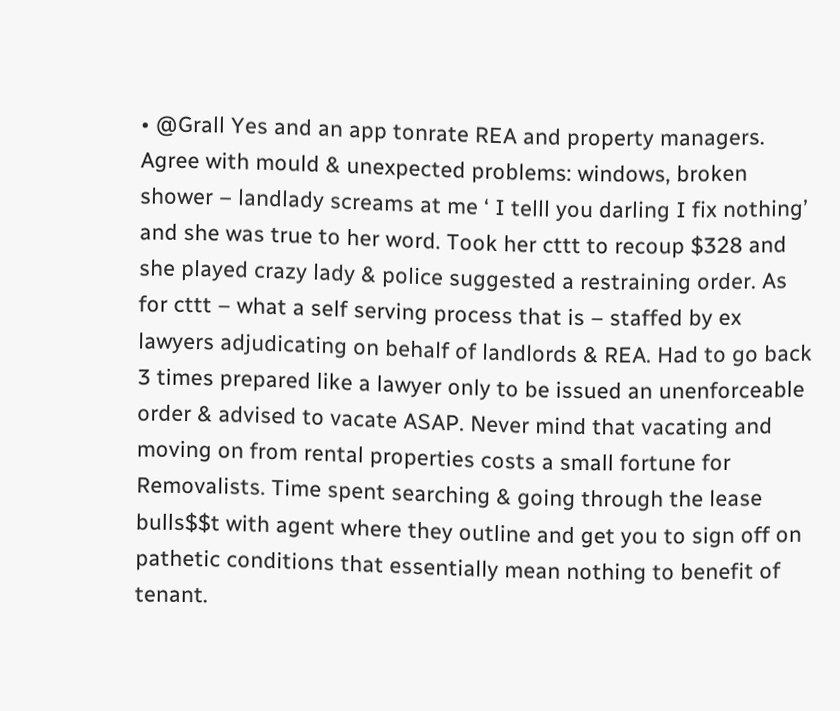• @Grall Yes and an app tonrate REA and property managers. Agree with mould & unexpected problems: windows, broken shower – landlady screams at me ‘ I telll you darling I fix nothing’ and she was true to her word. Took her cttt to recoup $328 and she played crazy lady & police suggested a restraining order. As for cttt – what a self serving process that is – staffed by ex lawyers adjudicating on behalf of landlords & REA. Had to go back 3 times prepared like a lawyer only to be issued an unenforceable order & advised to vacate ASAP. Never mind that vacating and moving on from rental properties costs a small fortune for Removalists. Time spent searching & going through the lease bulls$$t with agent where they outline and get you to sign off on pathetic conditions that essentially mean nothing to benefit of tenant.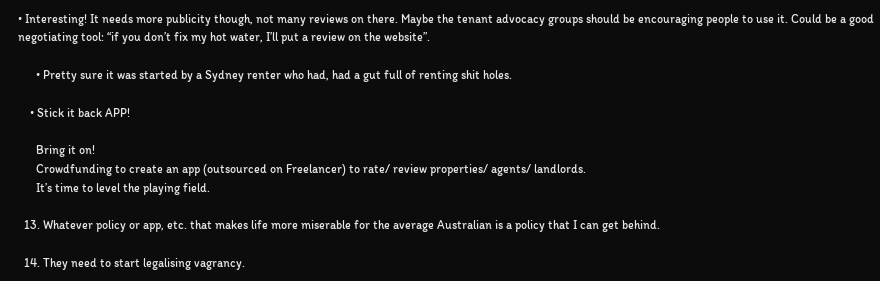• Interesting! It needs more publicity though, not many reviews on there. Maybe the tenant advocacy groups should be encouraging people to use it. Could be a good negotiating tool: “if you don’t fix my hot water, I’ll put a review on the website”.

      • Pretty sure it was started by a Sydney renter who had, had a gut full of renting shit holes.

    • Stick it back APP!

      Bring it on!
      Crowdfunding to create an app (outsourced on Freelancer) to rate/ review properties/ agents/ landlords.
      It’s time to level the playing field.

  13. Whatever policy or app, etc. that makes life more miserable for the average Australian is a policy that I can get behind.

  14. They need to start legalising vagrancy.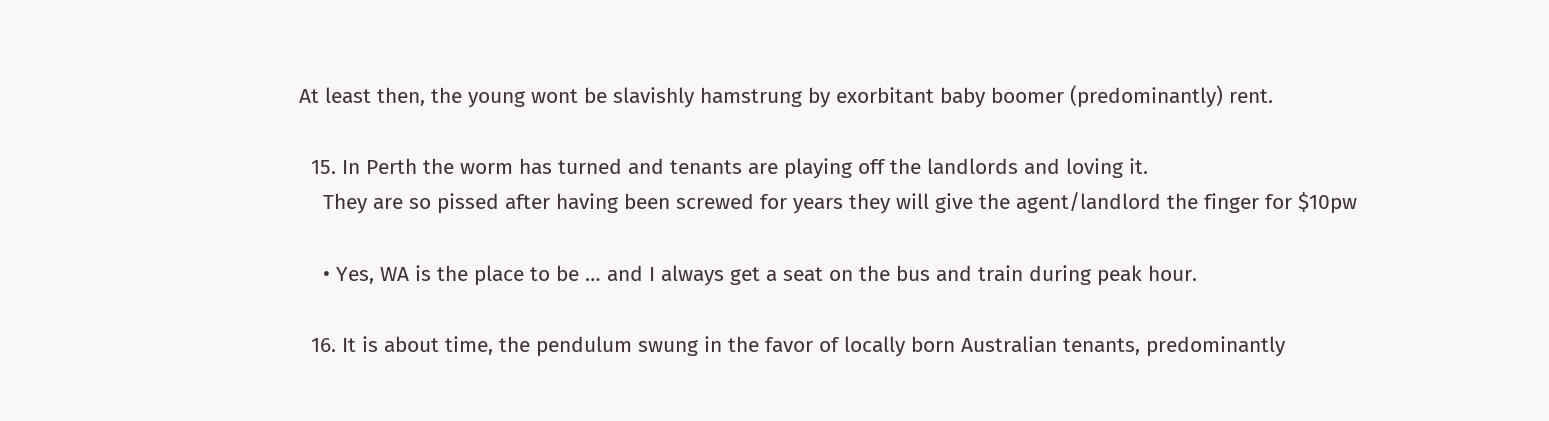At least then, the young wont be slavishly hamstrung by exorbitant baby boomer (predominantly) rent.

  15. In Perth the worm has turned and tenants are playing off the landlords and loving it.
    They are so pissed after having been screwed for years they will give the agent/landlord the finger for $10pw

    • Yes, WA is the place to be … and I always get a seat on the bus and train during peak hour.

  16. It is about time, the pendulum swung in the favor of locally born Australian tenants, predominantly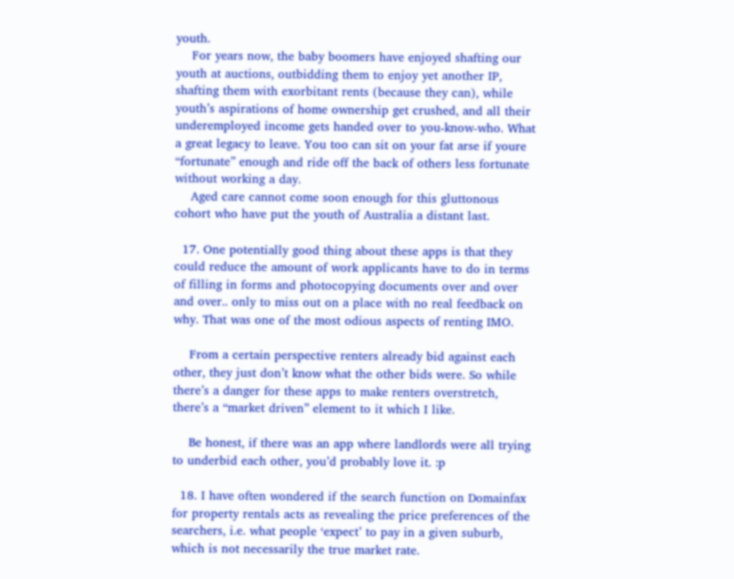youth.
    For years now, the baby boomers have enjoyed shafting our youth at auctions, outbidding them to enjoy yet another IP, shafting them with exorbitant rents (because they can), while youth’s aspirations of home ownership get crushed, and all their underemployed income gets handed over to you-know-who. What a great legacy to leave. You too can sit on your fat arse if youre “fortunate” enough and ride off the back of others less fortunate without working a day.
    Aged care cannot come soon enough for this gluttonous cohort who have put the youth of Australia a distant last.

  17. One potentially good thing about these apps is that they could reduce the amount of work applicants have to do in terms of filling in forms and photocopying documents over and over and over.. only to miss out on a place with no real feedback on why. That was one of the most odious aspects of renting IMO.

    From a certain perspective renters already bid against each other, they just don’t know what the other bids were. So while there’s a danger for these apps to make renters overstretch, there’s a “market driven” element to it which I like.

    Be honest, if there was an app where landlords were all trying to underbid each other, you’d probably love it. :p

  18. I have often wondered if the search function on Domainfax for property rentals acts as revealing the price preferences of the searchers, i.e. what people ‘expect’ to pay in a given suburb, which is not necessarily the true market rate.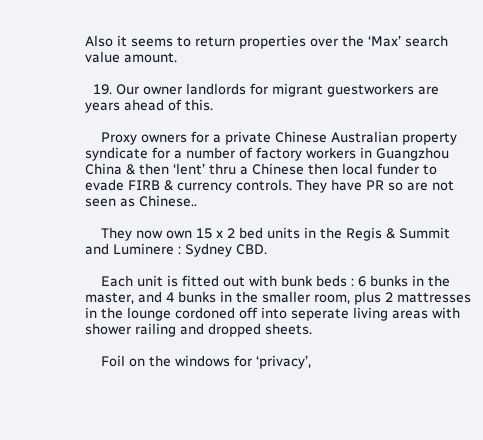Also it seems to return properties over the ‘Max’ search value amount.

  19. Our owner landlords for migrant guestworkers are years ahead of this.

    Proxy owners for a private Chinese Australian property syndicate for a number of factory workers in Guangzhou China & then ‘lent’ thru a Chinese then local funder to evade FIRB & currency controls. They have PR so are not seen as Chinese..

    They now own 15 x 2 bed units in the Regis & Summit and Luminere : Sydney CBD.

    Each unit is fitted out with bunk beds : 6 bunks in the master, and 4 bunks in the smaller room, plus 2 mattresses in the lounge cordoned off into seperate living areas with shower railing and dropped sheets.

    Foil on the windows for ‘privacy’,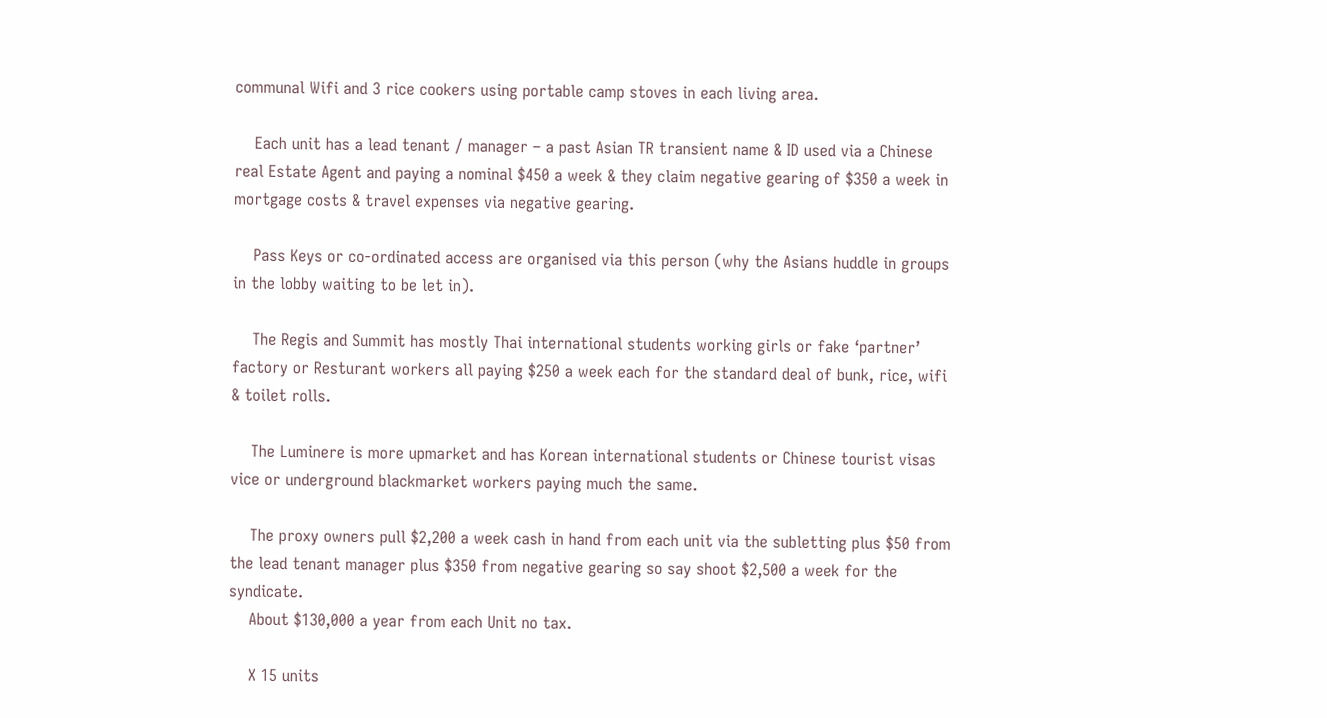communal Wifi and 3 rice cookers using portable camp stoves in each living area.

    Each unit has a lead tenant / manager – a past Asian TR transient name & ID used via a Chinese real Estate Agent and paying a nominal $450 a week & they claim negative gearing of $350 a week in mortgage costs & travel expenses via negative gearing.

    Pass Keys or co-ordinated access are organised via this person (why the Asians huddle in groups in the lobby waiting to be let in).

    The Regis and Summit has mostly Thai international students working girls or fake ‘partner’ factory or Resturant workers all paying $250 a week each for the standard deal of bunk, rice, wifi & toilet rolls.

    The Luminere is more upmarket and has Korean international students or Chinese tourist visas vice or underground blackmarket workers paying much the same.

    The proxy owners pull $2,200 a week cash in hand from each unit via the subletting plus $50 from the lead tenant manager plus $350 from negative gearing so say shoot $2,500 a week for the syndicate.
    About $130,000 a year from each Unit no tax.

    X 15 units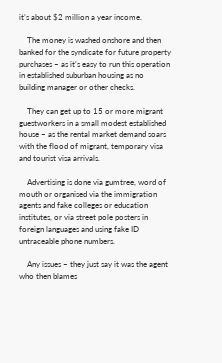it’s about $2 million a year income.

    The money is washed onshore and then banked for the syndicate for future property purchases – as it’s easy to run this operation in established suburban housing as no building manager or other checks.

    They can get up to 15 or more migrant guestworkers in a small modest established house – as the rental market demand soars with the flood of migrant, temporary visa and tourist visa arrivals.

    Advertising is done via gumtree, word of mouth or organised via the immigration agents and fake colleges or education institutes, or via street pole posters in foreign languages and using fake ID untraceable phone numbers.

    Any issues – they just say it was the agent who then blames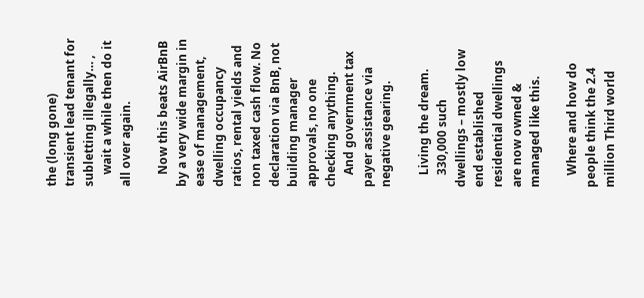the (long gone) transient lead tenant for subletting illegally… ,
    wait a while then do it all over again.

    Now this beats AirBnB by a very wide margin in ease of management, dwelling occupancy ratios, rental yields and non taxed cash flow. No declaration via BnB, not building manager approvals, no one checking anything.
    And government tax payer assistance via negative gearing.

    Living the dream.
    330,000 such dwellings – mostly low end established residential dwellings are now owned & managed like this.

    Where and how do people think the 2.4 million Third world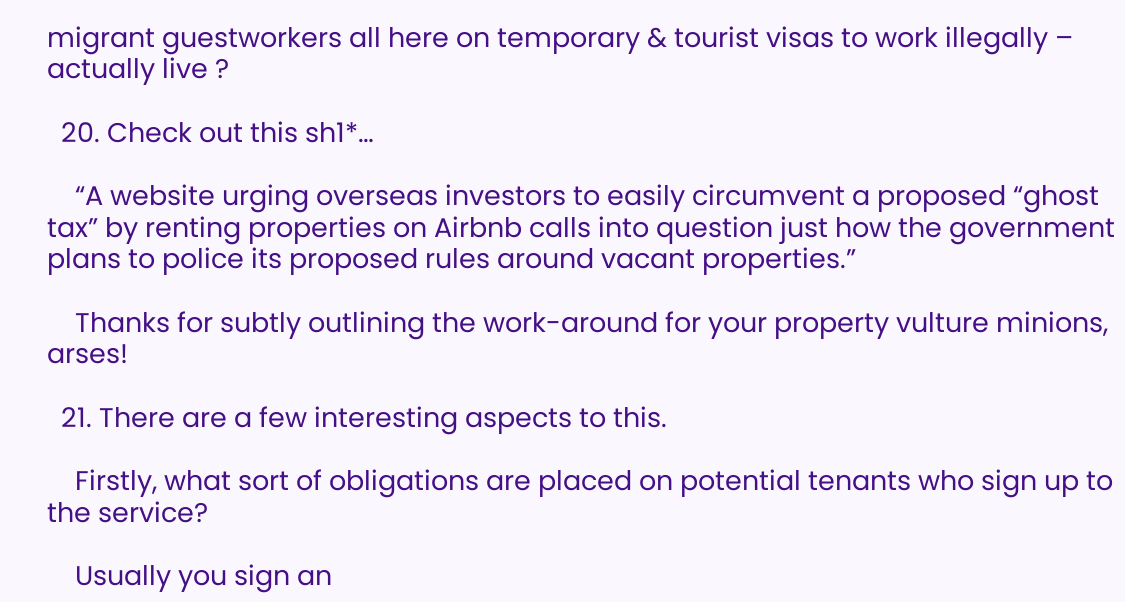migrant guestworkers all here on temporary & tourist visas to work illegally – actually live ?

  20. Check out this sh1*…

    “A website urging overseas investors to easily circumvent a proposed “ghost tax” by renting properties on Airbnb calls into question just how the government plans to police its proposed rules around vacant properties.”

    Thanks for subtly outlining the work-around for your property vulture minions, arses!

  21. There are a few interesting aspects to this.

    Firstly, what sort of obligations are placed on potential tenants who sign up to the service?

    Usually you sign an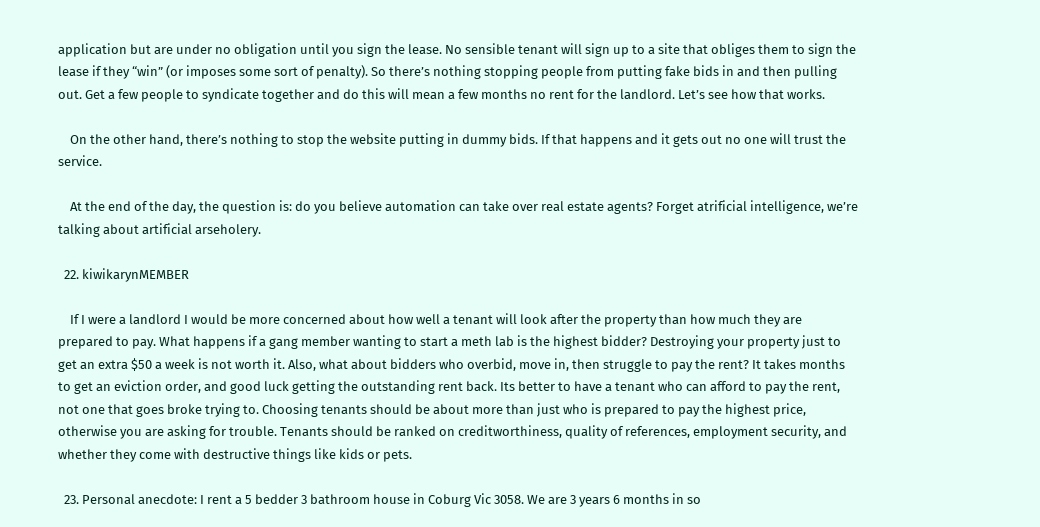application but are under no obligation until you sign the lease. No sensible tenant will sign up to a site that obliges them to sign the lease if they “win” (or imposes some sort of penalty). So there’s nothing stopping people from putting fake bids in and then pulling out. Get a few people to syndicate together and do this will mean a few months no rent for the landlord. Let’s see how that works.

    On the other hand, there’s nothing to stop the website putting in dummy bids. If that happens and it gets out no one will trust the service.

    At the end of the day, the question is: do you believe automation can take over real estate agents? Forget atrificial intelligence, we’re talking about artificial arseholery.

  22. kiwikarynMEMBER

    If I were a landlord I would be more concerned about how well a tenant will look after the property than how much they are prepared to pay. What happens if a gang member wanting to start a meth lab is the highest bidder? Destroying your property just to get an extra $50 a week is not worth it. Also, what about bidders who overbid, move in, then struggle to pay the rent? It takes months to get an eviction order, and good luck getting the outstanding rent back. Its better to have a tenant who can afford to pay the rent, not one that goes broke trying to. Choosing tenants should be about more than just who is prepared to pay the highest price, otherwise you are asking for trouble. Tenants should be ranked on creditworthiness, quality of references, employment security, and whether they come with destructive things like kids or pets.

  23. Personal anecdote: I rent a 5 bedder 3 bathroom house in Coburg Vic 3058. We are 3 years 6 months in so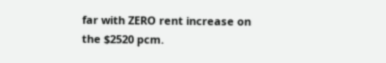far with ZERO rent increase on the $2520 pcm.